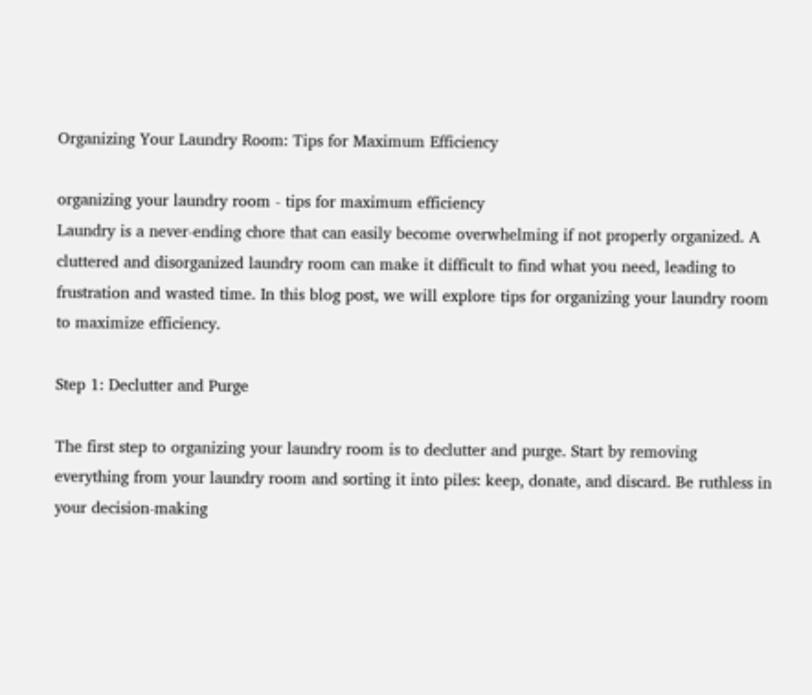Organizing Your Laundry Room: Tips for Maximum Efficiency

organizing your laundry room - tips for maximum efficiency
Laundry is a never-ending chore that can easily become overwhelming if not properly organized. A cluttered and disorganized laundry room can make it difficult to find what you need, leading to frustration and wasted time. In this blog post, we will explore tips for organizing your laundry room to maximize efficiency.

Step 1: Declutter and Purge

The first step to organizing your laundry room is to declutter and purge. Start by removing everything from your laundry room and sorting it into piles: keep, donate, and discard. Be ruthless in your decision-making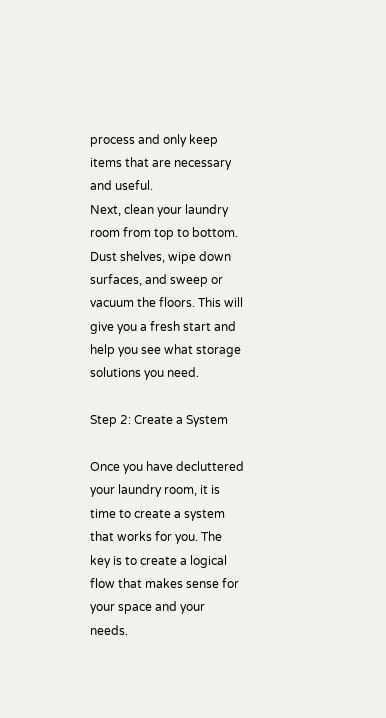process and only keep items that are necessary and useful.
Next, clean your laundry room from top to bottom. Dust shelves, wipe down surfaces, and sweep or vacuum the floors. This will give you a fresh start and help you see what storage solutions you need.

Step 2: Create a System

Once you have decluttered your laundry room, it is time to create a system that works for you. The key is to create a logical flow that makes sense for your space and your needs.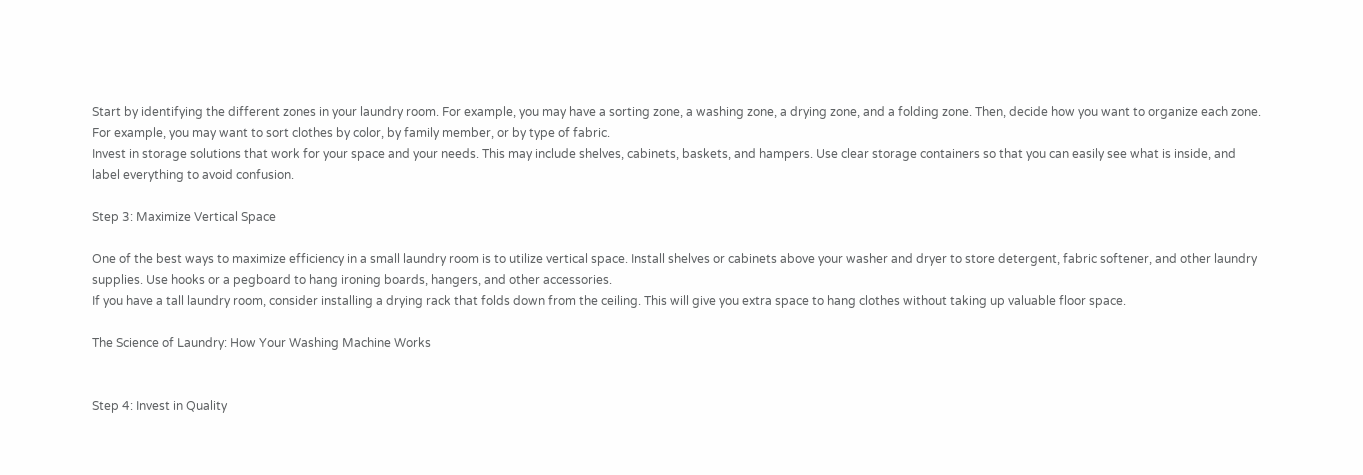Start by identifying the different zones in your laundry room. For example, you may have a sorting zone, a washing zone, a drying zone, and a folding zone. Then, decide how you want to organize each zone. For example, you may want to sort clothes by color, by family member, or by type of fabric.
Invest in storage solutions that work for your space and your needs. This may include shelves, cabinets, baskets, and hampers. Use clear storage containers so that you can easily see what is inside, and label everything to avoid confusion.

Step 3: Maximize Vertical Space

One of the best ways to maximize efficiency in a small laundry room is to utilize vertical space. Install shelves or cabinets above your washer and dryer to store detergent, fabric softener, and other laundry supplies. Use hooks or a pegboard to hang ironing boards, hangers, and other accessories.
If you have a tall laundry room, consider installing a drying rack that folds down from the ceiling. This will give you extra space to hang clothes without taking up valuable floor space.

The Science of Laundry: How Your Washing Machine Works


Step 4: Invest in Quality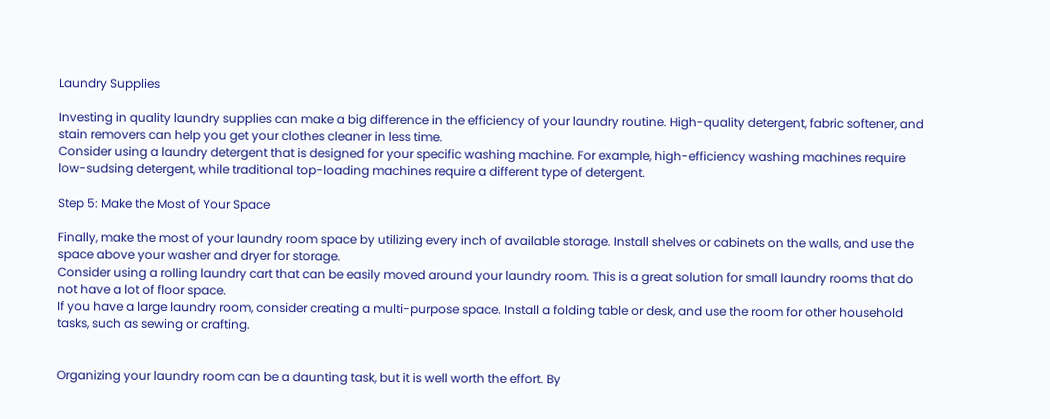Laundry Supplies

Investing in quality laundry supplies can make a big difference in the efficiency of your laundry routine. High-quality detergent, fabric softener, and stain removers can help you get your clothes cleaner in less time.
Consider using a laundry detergent that is designed for your specific washing machine. For example, high-efficiency washing machines require low-sudsing detergent, while traditional top-loading machines require a different type of detergent.

Step 5: Make the Most of Your Space

Finally, make the most of your laundry room space by utilizing every inch of available storage. Install shelves or cabinets on the walls, and use the space above your washer and dryer for storage.
Consider using a rolling laundry cart that can be easily moved around your laundry room. This is a great solution for small laundry rooms that do not have a lot of floor space.
If you have a large laundry room, consider creating a multi-purpose space. Install a folding table or desk, and use the room for other household tasks, such as sewing or crafting.


Organizing your laundry room can be a daunting task, but it is well worth the effort. By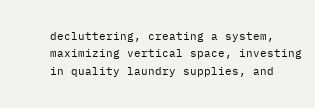decluttering, creating a system, maximizing vertical space, investing in quality laundry supplies, and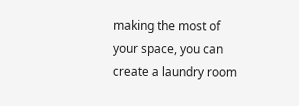making the most of your space, you can create a laundry room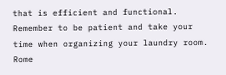that is efficient and functional.
Remember to be patient and take your time when organizing your laundry room. Rome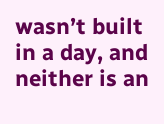wasn’t built in a day, and neither is an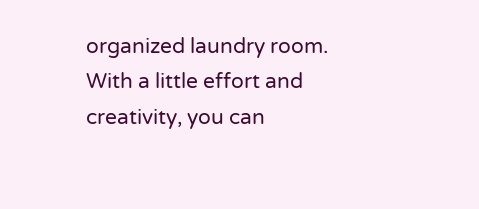organized laundry room. With a little effort and creativity, you can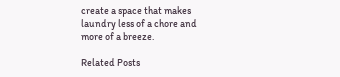create a space that makes laundry less of a chore and more of a breeze.

Related Posts